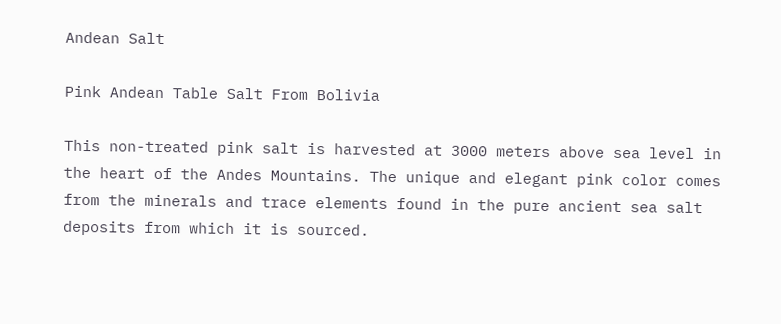Andean Salt

Pink Andean Table Salt From Bolivia

This non-treated pink salt is harvested at 3000 meters above sea level in the heart of the Andes Mountains. The unique and elegant pink color comes from the minerals and trace elements found in the pure ancient sea salt deposits from which it is sourced.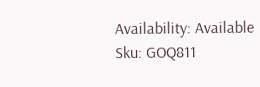Availability: Available
Sku: GOQ811